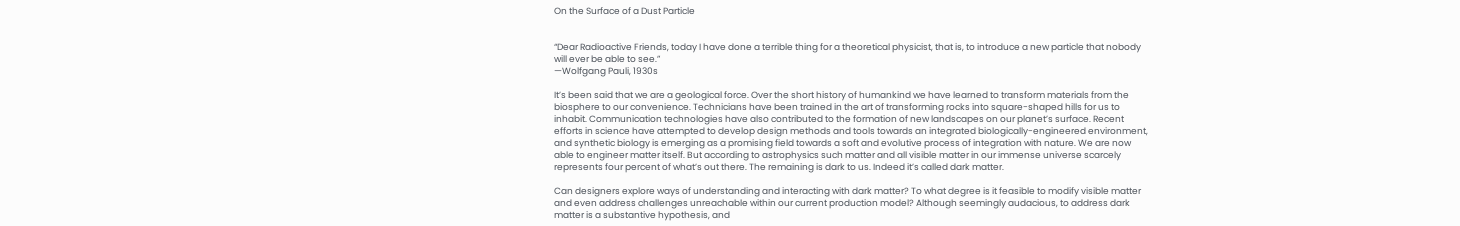On the Surface of a Dust Particle


“Dear Radioactive Friends, today I have done a terrible thing for a theoretical physicist, that is, to introduce a new particle that nobody will ever be able to see.”
—Wolfgang Pauli, 1930s

It’s been said that we are a geological force. Over the short history of humankind we have learned to transform materials from the biosphere to our convenience. Technicians have been trained in the art of transforming rocks into square-shaped hills for us to inhabit. Communication technologies have also contributed to the formation of new landscapes on our planet’s surface. Recent efforts in science have attempted to develop design methods and tools towards an integrated biologically-engineered environment, and synthetic biology is emerging as a promising field towards a soft and evolutive process of integration with nature. We are now able to engineer matter itself. But according to astrophysics such matter and all visible matter in our immense universe scarcely represents four percent of what’s out there. The remaining is dark to us. Indeed it’s called dark matter.

Can designers explore ways of understanding and interacting with dark matter? To what degree is it feasible to modify visible matter and even address challenges unreachable within our current production model? Although seemingly audacious, to address dark matter is a substantive hypothesis, and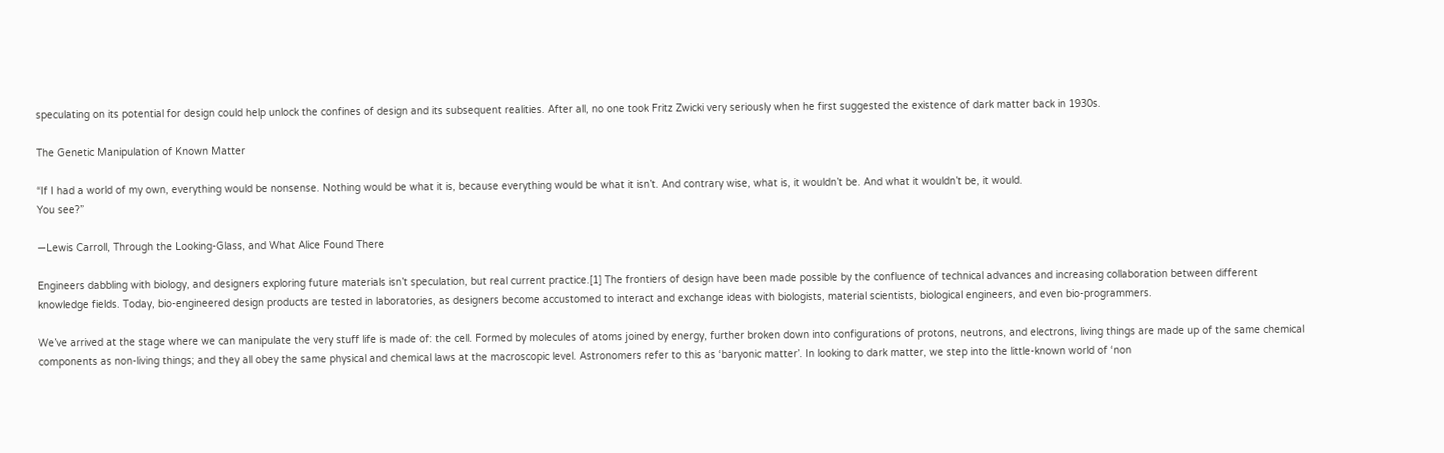speculating on its potential for design could help unlock the confines of design and its subsequent realities. After all, no one took Fritz Zwicki very seriously when he first suggested the existence of dark matter back in 1930s.

The Genetic Manipulation of Known Matter

“If I had a world of my own, everything would be nonsense. Nothing would be what it is, because everything would be what it isn’t. And contrary wise, what is, it wouldn’t be. And what it wouldn’t be, it would.
You see?”

—Lewis Carroll, Through the Looking-Glass, and What Alice Found There

Engineers dabbling with biology, and designers exploring future materials isn’t speculation, but real current practice.[1] The frontiers of design have been made possible by the confluence of technical advances and increasing collaboration between different knowledge fields. Today, bio-engineered design products are tested in laboratories, as designers become accustomed to interact and exchange ideas with biologists, material scientists, biological engineers, and even bio-programmers.

We’ve arrived at the stage where we can manipulate the very stuff life is made of: the cell. Formed by molecules of atoms joined by energy, further broken down into configurations of protons, neutrons, and electrons, living things are made up of the same chemical components as non-living things; and they all obey the same physical and chemical laws at the macroscopic level. Astronomers refer to this as ‘baryonic matter’. In looking to dark matter, we step into the little-known world of ‘non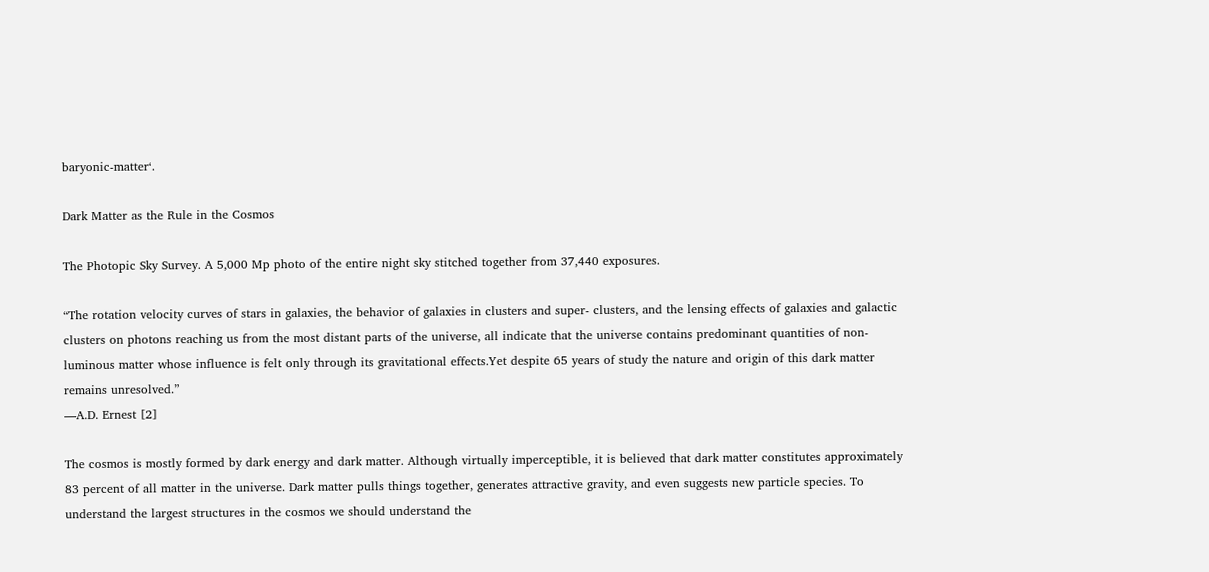baryonic-matter‘.

Dark Matter as the Rule in the Cosmos

The Photopic Sky Survey. A 5,000 Mp photo of the entire night sky stitched together from 37,440 exposures.

“The rotation velocity curves of stars in galaxies, the behavior of galaxies in clusters and super- clusters, and the lensing effects of galaxies and galactic clusters on photons reaching us from the most distant parts of the universe, all indicate that the universe contains predominant quantities of non-luminous matter whose influence is felt only through its gravitational effects.Yet despite 65 years of study the nature and origin of this dark matter remains unresolved.”
—A.D. Ernest [2]

The cosmos is mostly formed by dark energy and dark matter. Although virtually imperceptible, it is believed that dark matter constitutes approximately 83 percent of all matter in the universe. Dark matter pulls things together, generates attractive gravity, and even suggests new particle species. To understand the largest structures in the cosmos we should understand the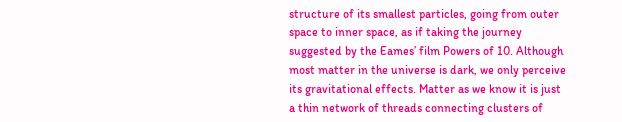structure of its smallest particles, going from outer space to inner space, as if taking the journey suggested by the Eames’ film Powers of 10. Although most matter in the universe is dark, we only perceive its gravitational effects. Matter as we know it is just a thin network of threads connecting clusters of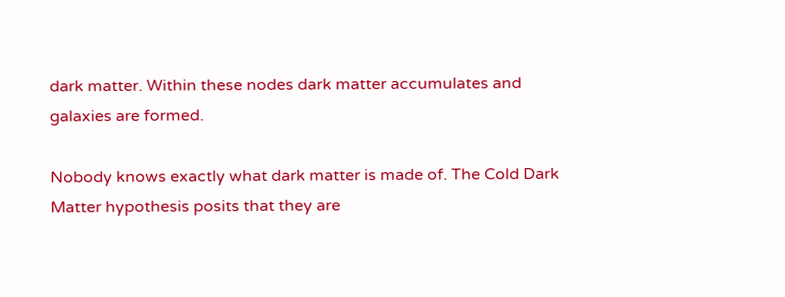dark matter. Within these nodes dark matter accumulates and galaxies are formed.

Nobody knows exactly what dark matter is made of. The Cold Dark Matter hypothesis posits that they are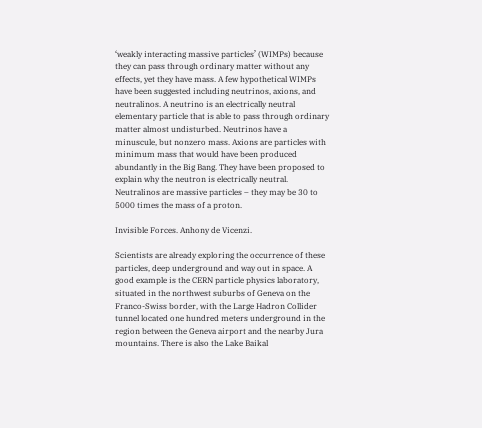‘weakly interacting massive particles’ (WIMPs) because they can pass through ordinary matter without any effects, yet they have mass. A few hypothetical WIMPs have been suggested including neutrinos, axions, and neutralinos. A neutrino is an electrically neutral elementary particle that is able to pass through ordinary matter almost undisturbed. Neutrinos have a minuscule, but nonzero mass. Axions are particles with minimum mass that would have been produced abundantly in the Big Bang. They have been proposed to explain why the neutron is electrically neutral. Neutralinos are massive particles – they may be 30 to 5000 times the mass of a proton.

Invisible Forces. Anhony de Vicenzi.

Scientists are already exploring the occurrence of these particles, deep underground and way out in space. A good example is the CERN particle physics laboratory, situated in the northwest suburbs of Geneva on the Franco-Swiss border, with the Large Hadron Collider tunnel located one hundred meters underground in the region between the Geneva airport and the nearby Jura mountains. There is also the Lake Baikal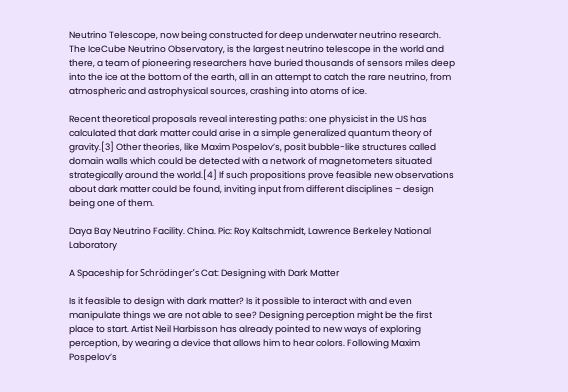Neutrino Telescope, now being constructed for deep underwater neutrino research. The IceCube Neutrino Observatory, is the largest neutrino telescope in the world and there, a team of pioneering researchers have buried thousands of sensors miles deep into the ice at the bottom of the earth, all in an attempt to catch the rare neutrino, from atmospheric and astrophysical sources, crashing into atoms of ice.

Recent theoretical proposals reveal interesting paths: one physicist in the US has calculated that dark matter could arise in a simple generalized quantum theory of gravity.[3] Other theories, like Maxim Pospelov’s, posit bubble-like structures called domain walls which could be detected with a network of magnetometers situated strategically around the world.[4] If such propositions prove feasible new observations about dark matter could be found, inviting input from different disciplines – design being one of them.

Daya Bay Neutrino Facility. China. Pic: Roy Kaltschmidt, Lawrence Berkeley National Laboratory

A Spaceship for Schrödinger’s Cat: Designing with Dark Matter

Is it feasible to design with dark matter? Is it possible to interact with and even manipulate things we are not able to see? Designing perception might be the first place to start. Artist Neil Harbisson has already pointed to new ways of exploring perception, by wearing a device that allows him to hear colors. Following Maxim Pospelov’s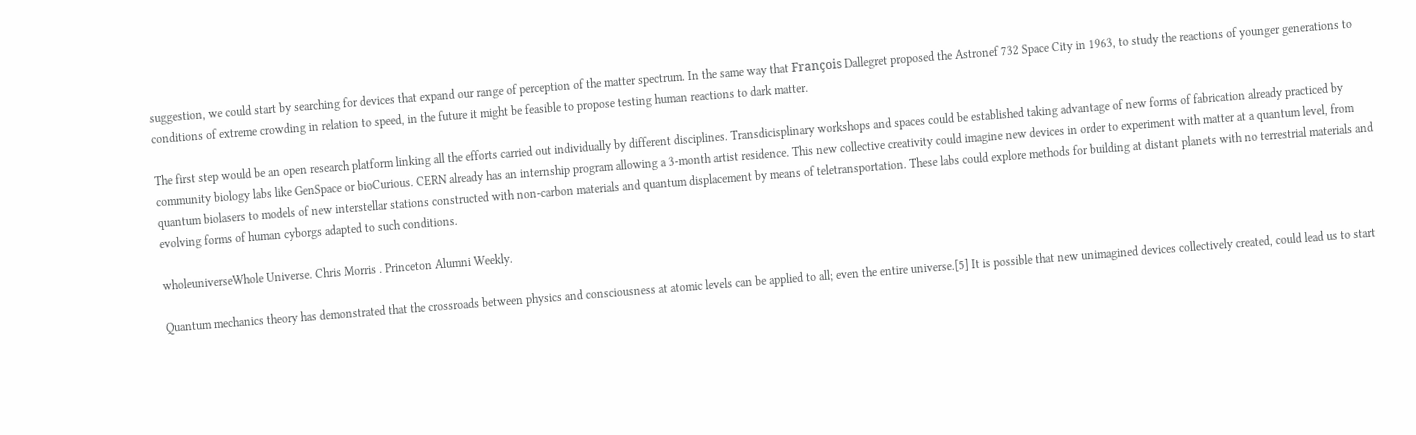suggestion, we could start by searching for devices that expand our range of perception of the matter spectrum. In the same way that François Dallegret proposed the Astronef 732 Space City in 1963, to study the reactions of younger generations to conditions of extreme crowding in relation to speed, in the future it might be feasible to propose testing human reactions to dark matter.

The first step would be an open research platform linking all the efforts carried out individually by different disciplines. Transdicisplinary workshops and spaces could be established taking advantage of new forms of fabrication already practiced by community biology labs like GenSpace or bioCurious. CERN already has an internship program allowing a 3-month artist residence. This new collective creativity could imagine new devices in order to experiment with matter at a quantum level, from quantum biolasers to models of new interstellar stations constructed with non-carbon materials and quantum displacement by means of teletransportation. These labs could explore methods for building at distant planets with no terrestrial materials and evolving forms of human cyborgs adapted to such conditions.

wholeuniverseWhole Universe. Chris Morris . Princeton Alumni Weekly.

Quantum mechanics theory has demonstrated that the crossroads between physics and consciousness at atomic levels can be applied to all; even the entire universe.[5] It is possible that new unimagined devices collectively created, could lead us to start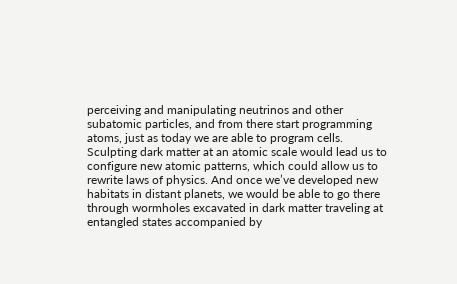perceiving and manipulating neutrinos and other subatomic particles, and from there start programming atoms, just as today we are able to program cells. Sculpting dark matter at an atomic scale would lead us to configure new atomic patterns, which could allow us to rewrite laws of physics. And once we’ve developed new habitats in distant planets, we would be able to go there through wormholes excavated in dark matter traveling at entangled states accompanied by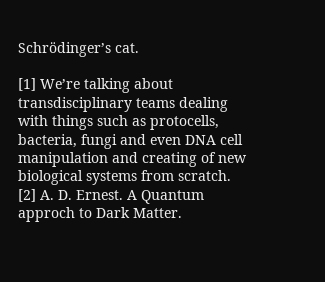Schrödinger’s cat.

[1] We’re talking about transdisciplinary teams dealing with things such as protocells, bacteria, fungi and even DNA cell manipulation and creating of new biological systems from scratch.
[2] A. D. Ernest. A Quantum approch to Dark Matter.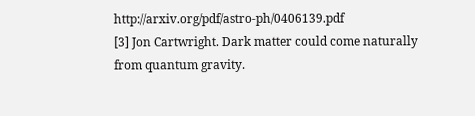http://arxiv.org/pdf/astro-ph/0406139.pdf
[3] Jon Cartwright. Dark matter could come naturally from quantum gravity.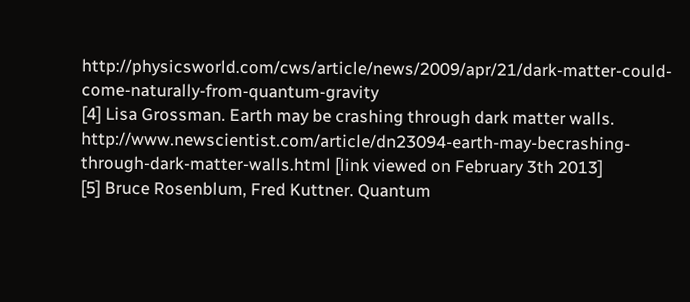http://physicsworld.com/cws/article/news/2009/apr/21/dark-matter-could-come-naturally-from-quantum-gravity
[4] Lisa Grossman. Earth may be crashing through dark matter walls. http://www.newscientist.com/article/dn23094-earth-may-becrashing- through-dark-matter-walls.html [link viewed on February 3th 2013]
[5] Bruce Rosenblum, Fred Kuttner. Quantum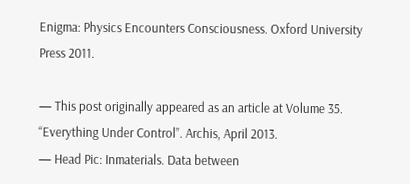Enigma: Physics Encounters Consciousness. Oxford University Press 2011.

— This post originally appeared as an article at Volume 35. “Everything Under Control”. Archis, April 2013.
— Head Pic: Inmaterials. Data between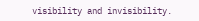visibility and invisibility.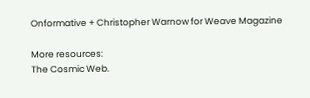Onformative + Christopher Warnow for Weave Magazine

More resources:
The Cosmic Web.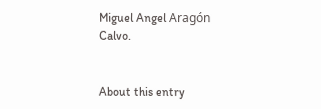Miguel Angel Aragón Calvo.


About this entry